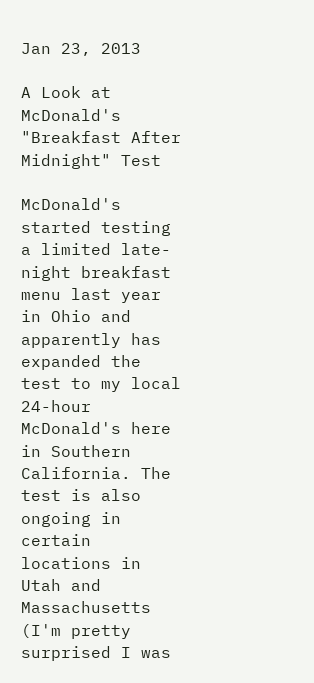Jan 23, 2013

A Look at McDonald's "Breakfast After Midnight" Test

McDonald's started testing a limited late-night breakfast menu last year in Ohio and apparently has expanded the test to my local 24-hour McDonald's here in Southern California. The test is also ongoing in certain locations in Utah and Massachusetts (I'm pretty surprised I was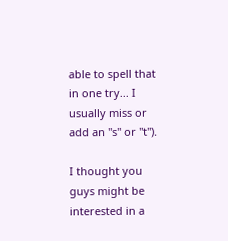able to spell that in one try... I usually miss or add an "s" or "t").

I thought you guys might be interested in a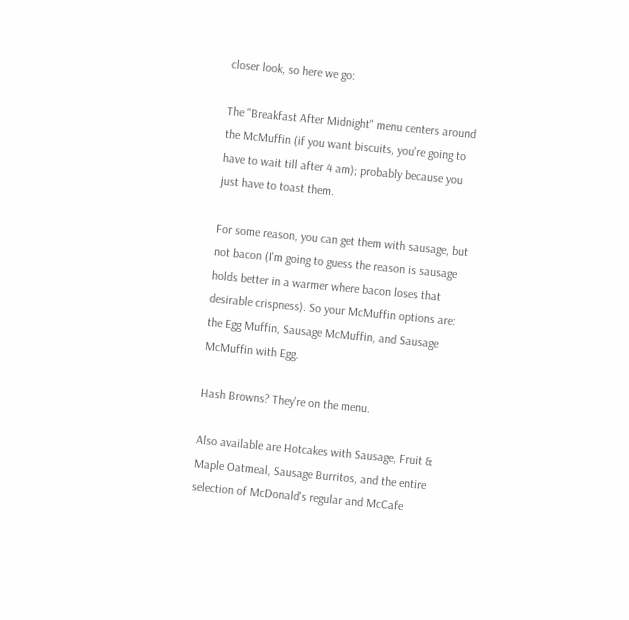closer look, so here we go:

The "Breakfast After Midnight" menu centers around the McMuffin (if you want biscuits, you're going to have to wait till after 4 am); probably because you just have to toast them.

For some reason, you can get them with sausage, but not bacon (I'm going to guess the reason is sausage holds better in a warmer where bacon loses that desirable crispness). So your McMuffin options are: the Egg Muffin, Sausage McMuffin, and Sausage McMuffin with Egg.

Hash Browns? They're on the menu.

Also available are Hotcakes with Sausage, Fruit & Maple Oatmeal, Sausage Burritos, and the entire selection of McDonald's regular and McCafe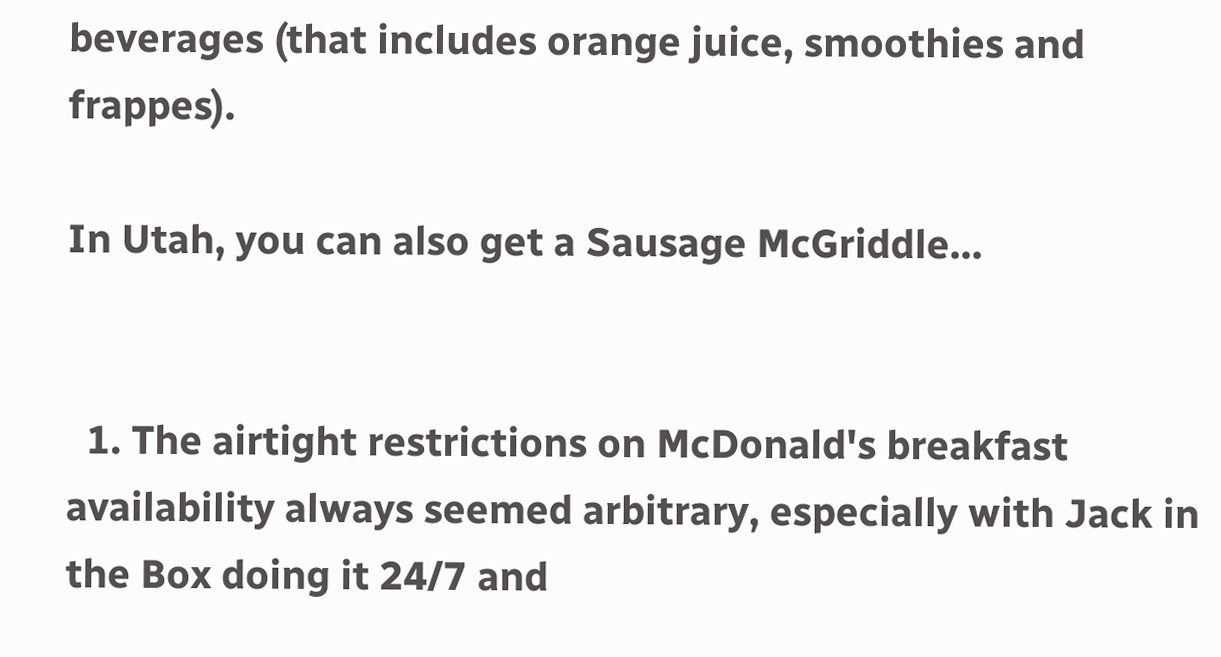beverages (that includes orange juice, smoothies and frappes).

In Utah, you can also get a Sausage McGriddle...


  1. The airtight restrictions on McDonald's breakfast availability always seemed arbitrary, especially with Jack in the Box doing it 24/7 and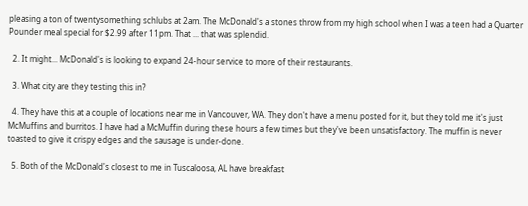pleasing a ton of twentysomething schlubs at 2am. The McDonald's a stones throw from my high school when I was a teen had a Quarter Pounder meal special for $2.99 after 11pm. That ... that was splendid.

  2. It might... McDonald's is looking to expand 24-hour service to more of their restaurants.

  3. What city are they testing this in?

  4. They have this at a couple of locations near me in Vancouver, WA. They don't have a menu posted for it, but they told me it's just McMuffins and burritos. I have had a McMuffin during these hours a few times but they've been unsatisfactory. The muffin is never toasted to give it crispy edges and the sausage is under-done.

  5. Both of the McDonald's closest to me in Tuscaloosa, AL have breakfast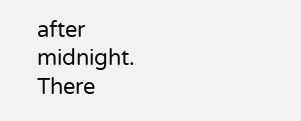after midnight. There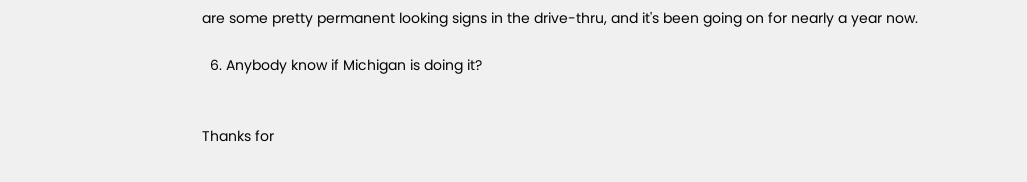are some pretty permanent looking signs in the drive-thru, and it's been going on for nearly a year now.

  6. Anybody know if Michigan is doing it?


Thanks for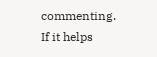commenting. If it helps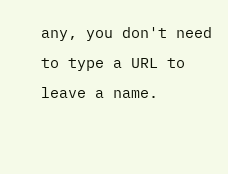any, you don't need to type a URL to leave a name.